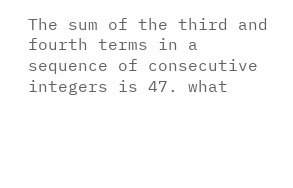The sum of the third and fourth terms in a sequence of consecutive integers is 47. what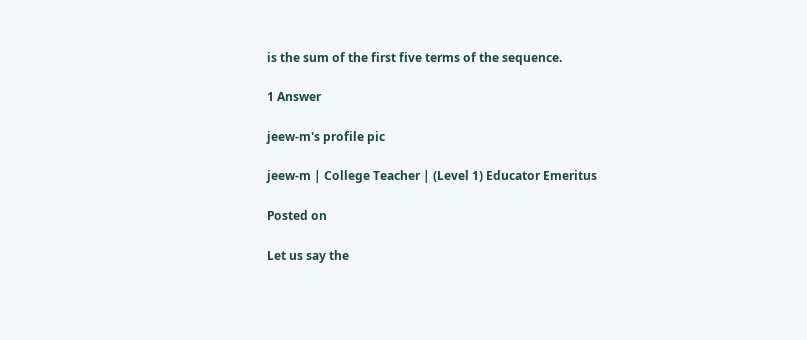is the sum of the first five terms of the sequence.

1 Answer

jeew-m's profile pic

jeew-m | College Teacher | (Level 1) Educator Emeritus

Posted on

Let us say the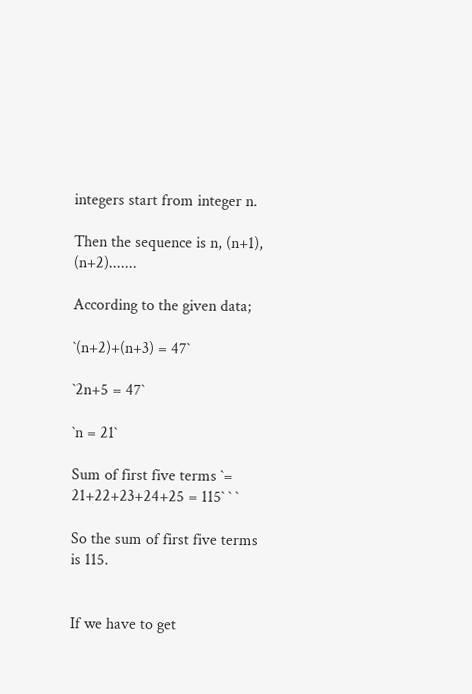integers start from integer n.

Then the sequence is n, (n+1), (n+2).......

According to the given data;

`(n+2)+(n+3) = 47`

`2n+5 = 47`

`n = 21`

Sum of first five terms `= 21+22+23+24+25 = 115` ` `

So the sum of first five terms is 115.


If we have to get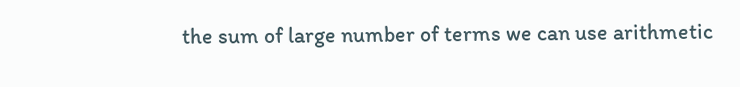the sum of large number of terms we can use arithmetic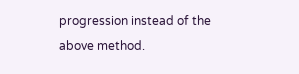progression instead of the above method.